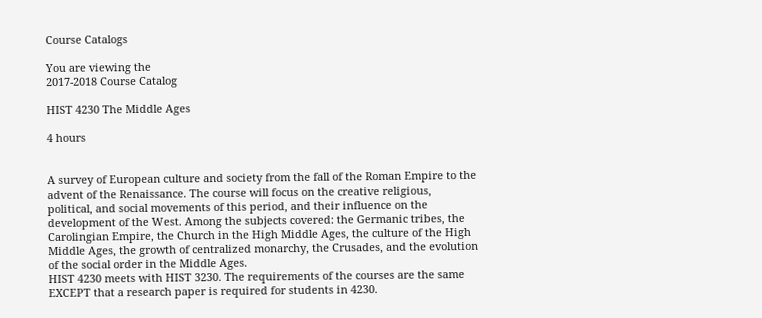Course Catalogs

You are viewing the
2017-2018 Course Catalog

HIST 4230 The Middle Ages

4 hours


A survey of European culture and society from the fall of the Roman Empire to the advent of the Renaissance. The course will focus on the creative religious, political, and social movements of this period, and their influence on the development of the West. Among the subjects covered: the Germanic tribes, the Carolingian Empire, the Church in the High Middle Ages, the culture of the High Middle Ages, the growth of centralized monarchy, the Crusades, and the evolution of the social order in the Middle Ages.
HIST 4230 meets with HIST 3230. The requirements of the courses are the same EXCEPT that a research paper is required for students in 4230.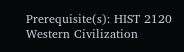Prerequisite(s): HIST 2120 Western Civilization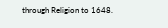through Religion to 1648.